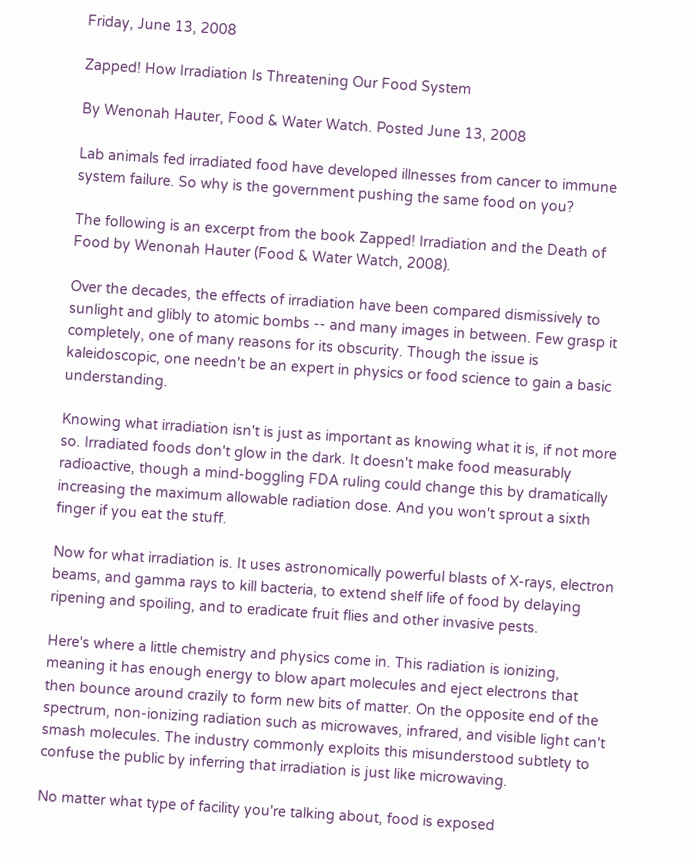Friday, June 13, 2008

Zapped! How Irradiation Is Threatening Our Food System

By Wenonah Hauter, Food & Water Watch. Posted June 13, 2008

Lab animals fed irradiated food have developed illnesses from cancer to immune system failure. So why is the government pushing the same food on you?

The following is an excerpt from the book Zapped! Irradiation and the Death of Food by Wenonah Hauter (Food & Water Watch, 2008).

Over the decades, the effects of irradiation have been compared dismissively to sunlight and glibly to atomic bombs -- and many images in between. Few grasp it completely, one of many reasons for its obscurity. Though the issue is kaleidoscopic, one needn't be an expert in physics or food science to gain a basic understanding.

Knowing what irradiation isn't is just as important as knowing what it is, if not more so. Irradiated foods don't glow in the dark. It doesn't make food measurably radioactive, though a mind-boggling FDA ruling could change this by dramatically increasing the maximum allowable radiation dose. And you won't sprout a sixth finger if you eat the stuff.

Now for what irradiation is. It uses astronomically powerful blasts of X-rays, electron beams, and gamma rays to kill bacteria, to extend shelf life of food by delaying ripening and spoiling, and to eradicate fruit flies and other invasive pests.

Here's where a little chemistry and physics come in. This radiation is ionizing, meaning it has enough energy to blow apart molecules and eject electrons that then bounce around crazily to form new bits of matter. On the opposite end of the spectrum, non-ionizing radiation such as microwaves, infrared, and visible light can't smash molecules. The industry commonly exploits this misunderstood subtlety to confuse the public by inferring that irradiation is just like microwaving.

No matter what type of facility you're talking about, food is exposed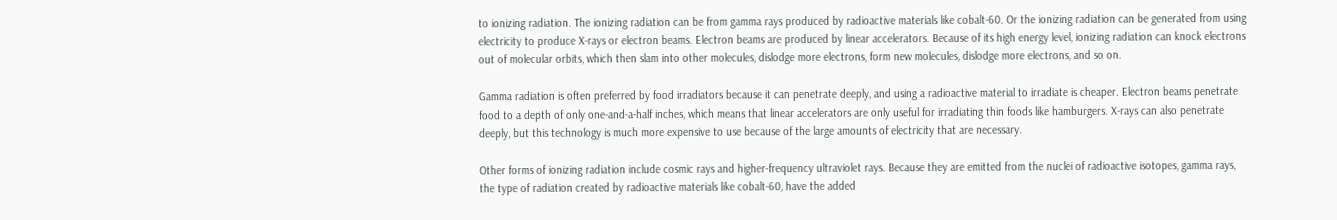to ionizing radiation. The ionizing radiation can be from gamma rays produced by radioactive materials like cobalt-60. Or the ionizing radiation can be generated from using electricity to produce X-rays or electron beams. Electron beams are produced by linear accelerators. Because of its high energy level, ionizing radiation can knock electrons out of molecular orbits, which then slam into other molecules, dislodge more electrons, form new molecules, dislodge more electrons, and so on.

Gamma radiation is often preferred by food irradiators because it can penetrate deeply, and using a radioactive material to irradiate is cheaper. Electron beams penetrate food to a depth of only one-and-a-half inches, which means that linear accelerators are only useful for irradiating thin foods like hamburgers. X-rays can also penetrate deeply, but this technology is much more expensive to use because of the large amounts of electricity that are necessary.

Other forms of ionizing radiation include cosmic rays and higher-frequency ultraviolet rays. Because they are emitted from the nuclei of radioactive isotopes, gamma rays, the type of radiation created by radioactive materials like cobalt-60, have the added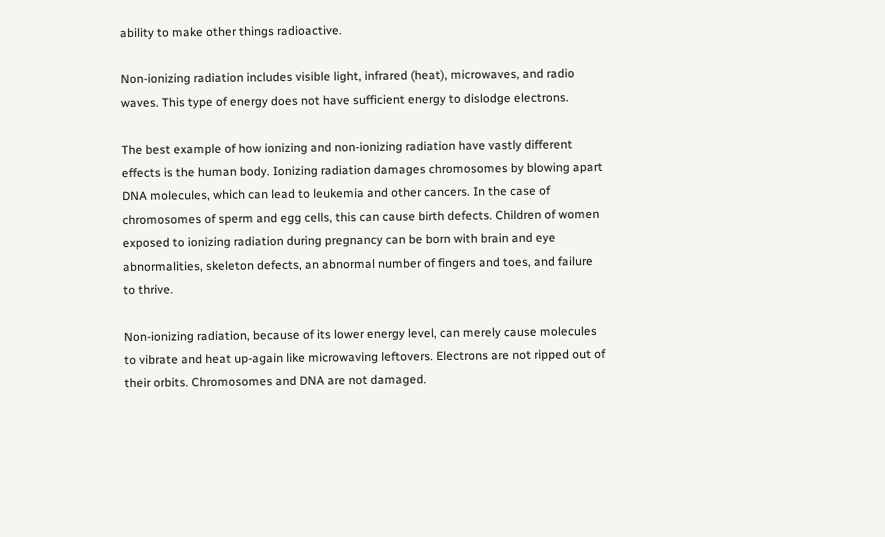ability to make other things radioactive.

Non-ionizing radiation includes visible light, infrared (heat), microwaves, and radio waves. This type of energy does not have sufficient energy to dislodge electrons.

The best example of how ionizing and non-ionizing radiation have vastly different effects is the human body. Ionizing radiation damages chromosomes by blowing apart DNA molecules, which can lead to leukemia and other cancers. In the case of chromosomes of sperm and egg cells, this can cause birth defects. Children of women exposed to ionizing radiation during pregnancy can be born with brain and eye abnormalities, skeleton defects, an abnormal number of fingers and toes, and failure to thrive.

Non-ionizing radiation, because of its lower energy level, can merely cause molecules to vibrate and heat up-again like microwaving leftovers. Electrons are not ripped out of their orbits. Chromosomes and DNA are not damaged.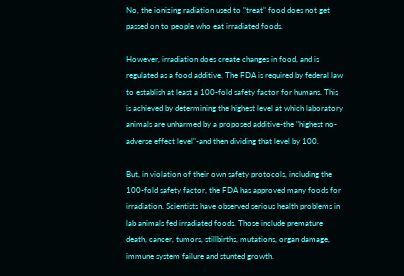No, the ionizing radiation used to "treat" food does not get passed on to people who eat irradiated foods.

However, irradiation does create changes in food, and is regulated as a food additive. The FDA is required by federal law to establish at least a 100-fold safety factor for humans. This is achieved by determining the highest level at which laboratory animals are unharmed by a proposed additive-the "highest no-adverse effect level"-and then dividing that level by 100.

But, in violation of their own safety protocols, including the 100-fold safety factor, the FDA has approved many foods for irradiation. Scientists have observed serious health problems in lab animals fed irradiated foods. Those include premature death, cancer, tumors, stillbirths, mutations, organ damage, immune system failure and stunted growth.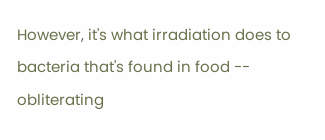However, it's what irradiation does to bacteria that's found in food -- obliterating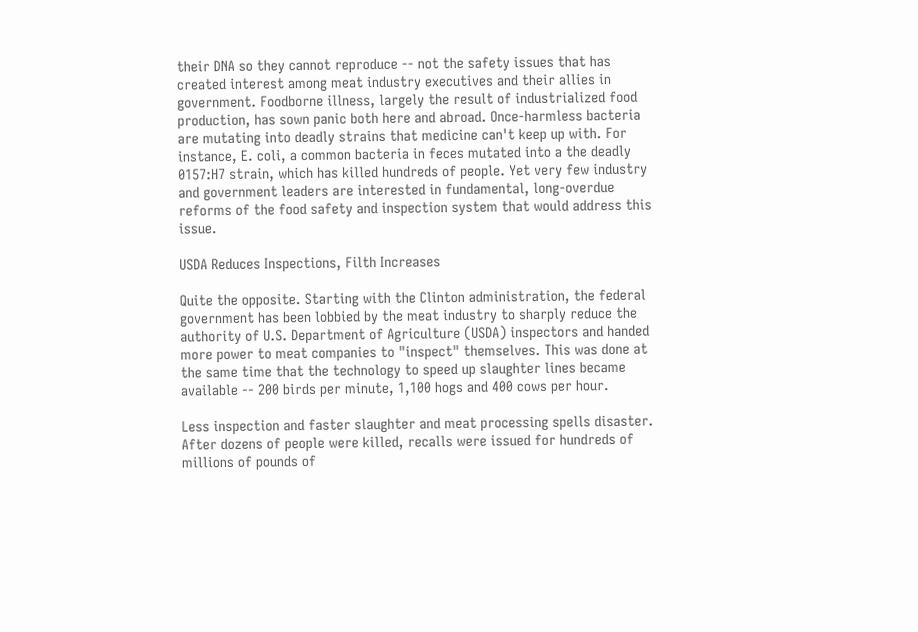their DNA so they cannot reproduce -- not the safety issues that has created interest among meat industry executives and their allies in government. Foodborne illness, largely the result of industrialized food production, has sown panic both here and abroad. Once-harmless bacteria are mutating into deadly strains that medicine can't keep up with. For instance, E. coli, a common bacteria in feces mutated into a the deadly 0157:H7 strain, which has killed hundreds of people. Yet very few industry and government leaders are interested in fundamental, long-overdue reforms of the food safety and inspection system that would address this issue.

USDA Reduces Inspections, Filth Increases

Quite the opposite. Starting with the Clinton administration, the federal government has been lobbied by the meat industry to sharply reduce the authority of U.S. Department of Agriculture (USDA) inspectors and handed more power to meat companies to "inspect" themselves. This was done at the same time that the technology to speed up slaughter lines became available -- 200 birds per minute, 1,100 hogs and 400 cows per hour.

Less inspection and faster slaughter and meat processing spells disaster. After dozens of people were killed, recalls were issued for hundreds of millions of pounds of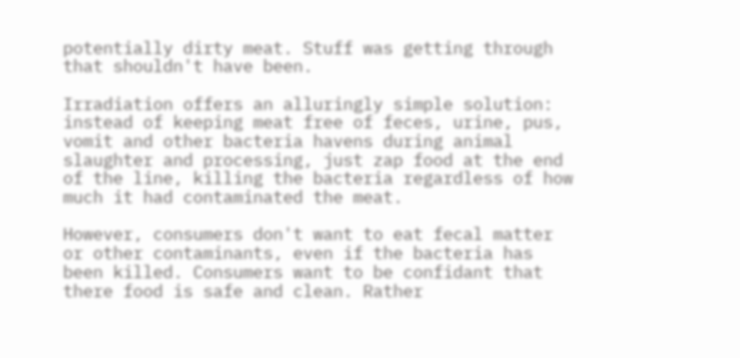potentially dirty meat. Stuff was getting through that shouldn't have been.

Irradiation offers an alluringly simple solution: instead of keeping meat free of feces, urine, pus, vomit and other bacteria havens during animal slaughter and processing, just zap food at the end of the line, killing the bacteria regardless of how much it had contaminated the meat.

However, consumers don't want to eat fecal matter or other contaminants, even if the bacteria has been killed. Consumers want to be confidant that there food is safe and clean. Rather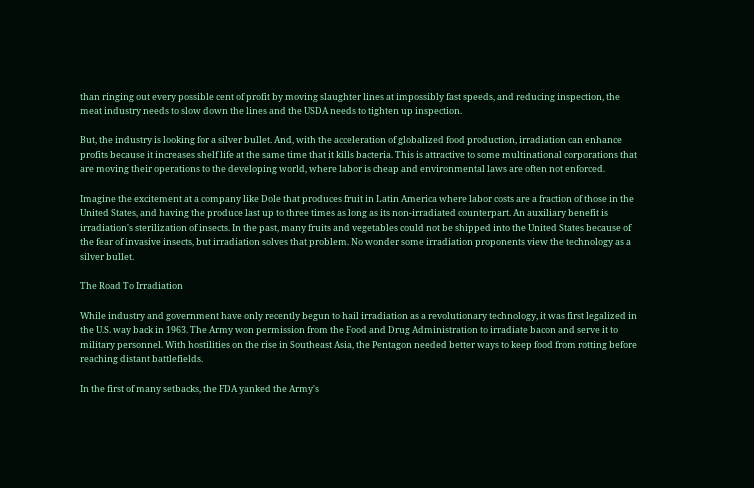than ringing out every possible cent of profit by moving slaughter lines at impossibly fast speeds, and reducing inspection, the meat industry needs to slow down the lines and the USDA needs to tighten up inspection.

But, the industry is looking for a silver bullet. And, with the acceleration of globalized food production, irradiation can enhance profits because it increases shelf life at the same time that it kills bacteria. This is attractive to some multinational corporations that are moving their operations to the developing world, where labor is cheap and environmental laws are often not enforced.

Imagine the excitement at a company like Dole that produces fruit in Latin America where labor costs are a fraction of those in the United States, and having the produce last up to three times as long as its non-irradiated counterpart. An auxiliary benefit is irradiation's sterilization of insects. In the past, many fruits and vegetables could not be shipped into the United States because of the fear of invasive insects, but irradiation solves that problem. No wonder some irradiation proponents view the technology as a silver bullet.

The Road To Irradiation

While industry and government have only recently begun to hail irradiation as a revolutionary technology, it was first legalized in the U.S. way back in 1963. The Army won permission from the Food and Drug Administration to irradiate bacon and serve it to military personnel. With hostilities on the rise in Southeast Asia, the Pentagon needed better ways to keep food from rotting before reaching distant battlefields.

In the first of many setbacks, the FDA yanked the Army's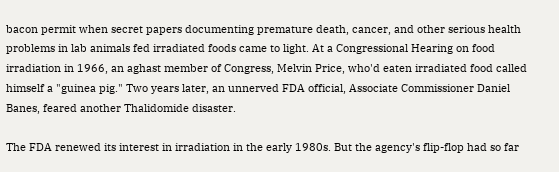bacon permit when secret papers documenting premature death, cancer, and other serious health problems in lab animals fed irradiated foods came to light. At a Congressional Hearing on food irradiation in 1966, an aghast member of Congress, Melvin Price, who'd eaten irradiated food called himself a "guinea pig." Two years later, an unnerved FDA official, Associate Commissioner Daniel Banes, feared another Thalidomide disaster.

The FDA renewed its interest in irradiation in the early 1980s. But the agency's flip-flop had so far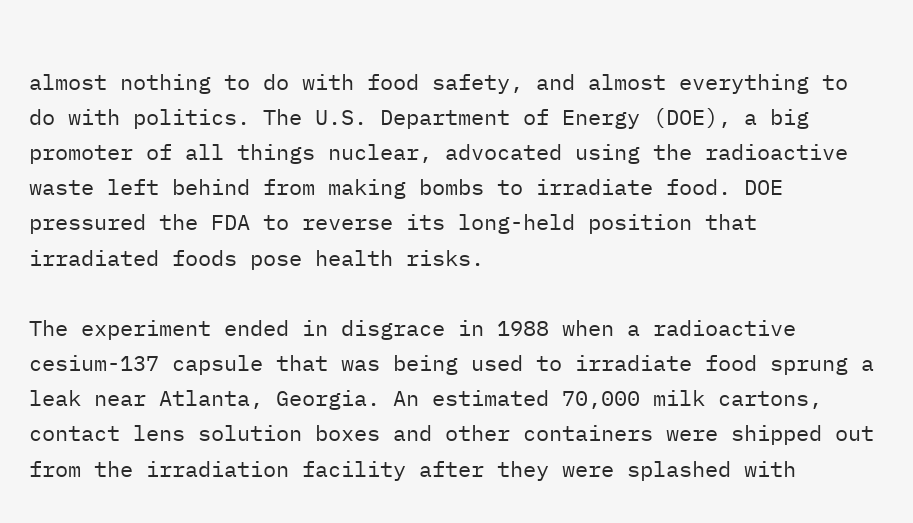almost nothing to do with food safety, and almost everything to do with politics. The U.S. Department of Energy (DOE), a big promoter of all things nuclear, advocated using the radioactive waste left behind from making bombs to irradiate food. DOE pressured the FDA to reverse its long-held position that irradiated foods pose health risks.

The experiment ended in disgrace in 1988 when a radioactive cesium-137 capsule that was being used to irradiate food sprung a leak near Atlanta, Georgia. An estimated 70,000 milk cartons, contact lens solution boxes and other containers were shipped out from the irradiation facility after they were splashed with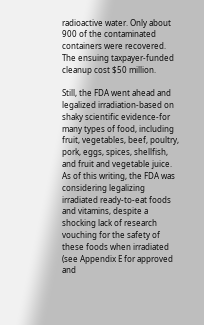radioactive water. Only about 900 of the contaminated containers were recovered. The ensuing taxpayer-funded cleanup cost $50 million.

Still, the FDA went ahead and legalized irradiation-based on shaky scientific evidence-for many types of food, including fruit, vegetables, beef, poultry, pork, eggs, spices, shellfish, and fruit and vegetable juice. As of this writing, the FDA was considering legalizing irradiated ready-to-eat foods and vitamins, despite a shocking lack of research vouching for the safety of these foods when irradiated (see Appendix E for approved and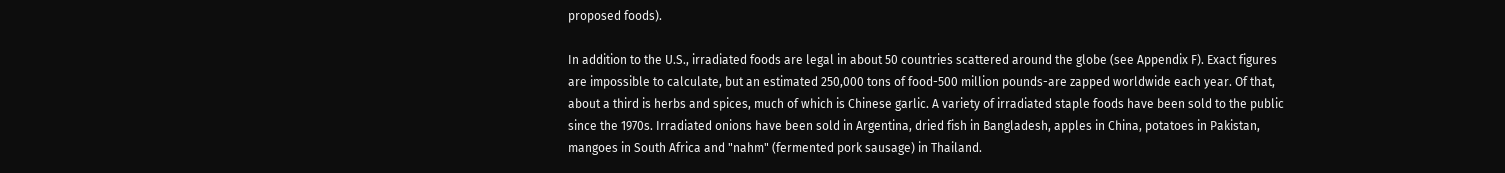proposed foods).

In addition to the U.S., irradiated foods are legal in about 50 countries scattered around the globe (see Appendix F). Exact figures are impossible to calculate, but an estimated 250,000 tons of food-500 million pounds-are zapped worldwide each year. Of that, about a third is herbs and spices, much of which is Chinese garlic. A variety of irradiated staple foods have been sold to the public since the 1970s. Irradiated onions have been sold in Argentina, dried fish in Bangladesh, apples in China, potatoes in Pakistan, mangoes in South Africa and "nahm" (fermented pork sausage) in Thailand.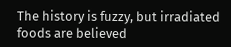The history is fuzzy, but irradiated foods are believed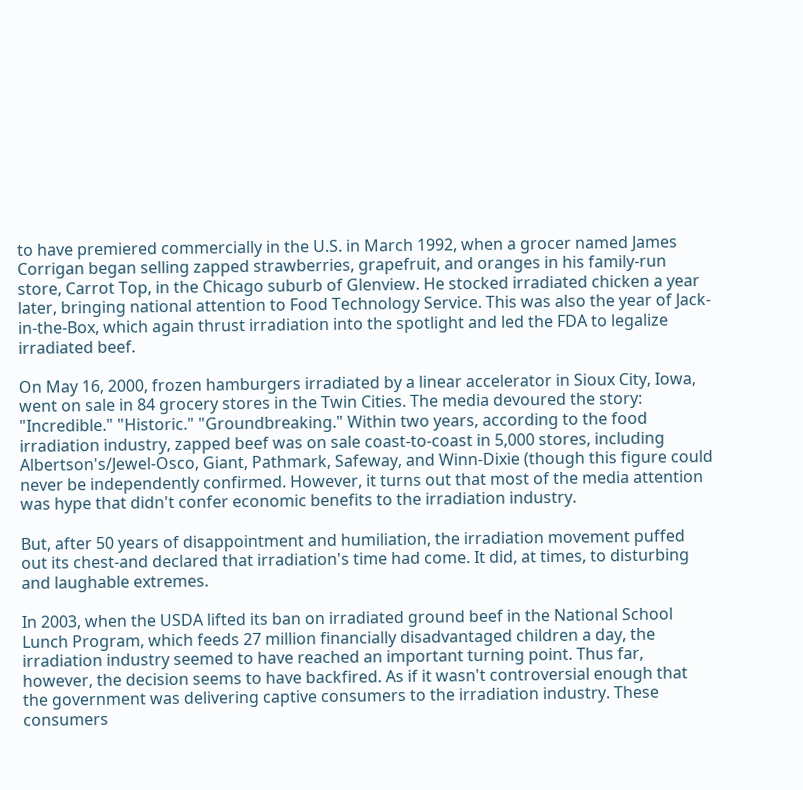to have premiered commercially in the U.S. in March 1992, when a grocer named James Corrigan began selling zapped strawberries, grapefruit, and oranges in his family-run store, Carrot Top, in the Chicago suburb of Glenview. He stocked irradiated chicken a year later, bringing national attention to Food Technology Service. This was also the year of Jack-in-the-Box, which again thrust irradiation into the spotlight and led the FDA to legalize irradiated beef.

On May 16, 2000, frozen hamburgers irradiated by a linear accelerator in Sioux City, Iowa, went on sale in 84 grocery stores in the Twin Cities. The media devoured the story: "Incredible." "Historic." "Groundbreaking." Within two years, according to the food irradiation industry, zapped beef was on sale coast-to-coast in 5,000 stores, including Albertson's/Jewel-Osco, Giant, Pathmark, Safeway, and Winn-Dixie (though this figure could never be independently confirmed. However, it turns out that most of the media attention was hype that didn't confer economic benefits to the irradiation industry.

But, after 50 years of disappointment and humiliation, the irradiation movement puffed out its chest-and declared that irradiation's time had come. It did, at times, to disturbing and laughable extremes.

In 2003, when the USDA lifted its ban on irradiated ground beef in the National School Lunch Program, which feeds 27 million financially disadvantaged children a day, the irradiation industry seemed to have reached an important turning point. Thus far, however, the decision seems to have backfired. As if it wasn't controversial enough that the government was delivering captive consumers to the irradiation industry. These consumers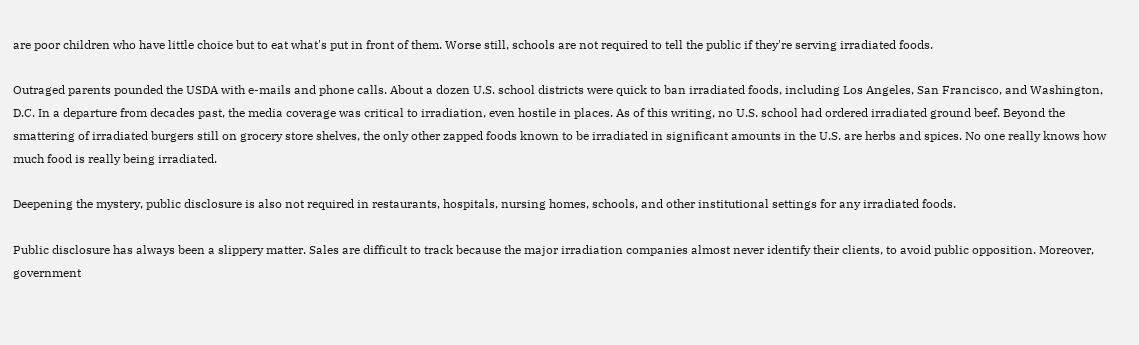are poor children who have little choice but to eat what's put in front of them. Worse still, schools are not required to tell the public if they're serving irradiated foods.

Outraged parents pounded the USDA with e-mails and phone calls. About a dozen U.S. school districts were quick to ban irradiated foods, including Los Angeles, San Francisco, and Washington, D.C. In a departure from decades past, the media coverage was critical to irradiation, even hostile in places. As of this writing, no U.S. school had ordered irradiated ground beef. Beyond the smattering of irradiated burgers still on grocery store shelves, the only other zapped foods known to be irradiated in significant amounts in the U.S. are herbs and spices. No one really knows how much food is really being irradiated.

Deepening the mystery, public disclosure is also not required in restaurants, hospitals, nursing homes, schools, and other institutional settings for any irradiated foods.

Public disclosure has always been a slippery matter. Sales are difficult to track because the major irradiation companies almost never identify their clients, to avoid public opposition. Moreover, government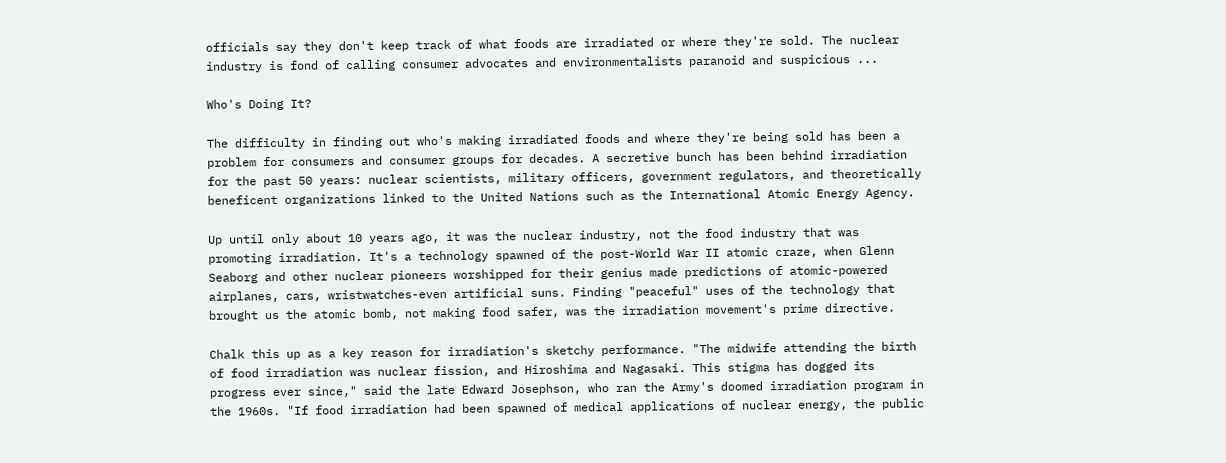officials say they don't keep track of what foods are irradiated or where they're sold. The nuclear industry is fond of calling consumer advocates and environmentalists paranoid and suspicious ...

Who's Doing It?

The difficulty in finding out who's making irradiated foods and where they're being sold has been a problem for consumers and consumer groups for decades. A secretive bunch has been behind irradiation for the past 50 years: nuclear scientists, military officers, government regulators, and theoretically beneficent organizations linked to the United Nations such as the International Atomic Energy Agency.

Up until only about 10 years ago, it was the nuclear industry, not the food industry that was promoting irradiation. It's a technology spawned of the post-World War II atomic craze, when Glenn Seaborg and other nuclear pioneers worshipped for their genius made predictions of atomic-powered airplanes, cars, wristwatches-even artificial suns. Finding "peaceful" uses of the technology that brought us the atomic bomb, not making food safer, was the irradiation movement's prime directive.

Chalk this up as a key reason for irradiation's sketchy performance. "The midwife attending the birth of food irradiation was nuclear fission, and Hiroshima and Nagasaki. This stigma has dogged its progress ever since," said the late Edward Josephson, who ran the Army's doomed irradiation program in the 1960s. "If food irradiation had been spawned of medical applications of nuclear energy, the public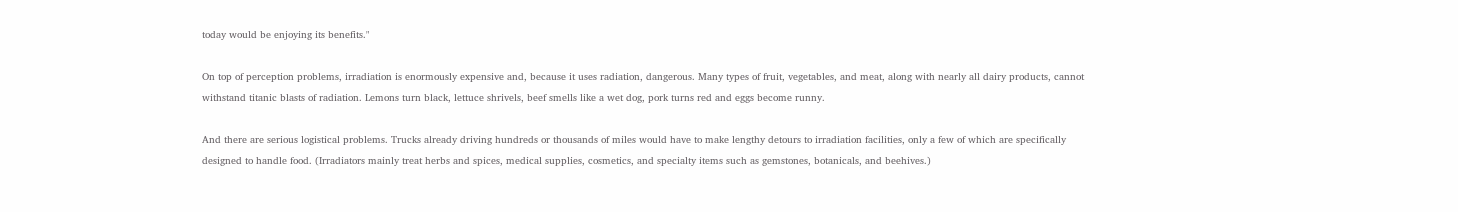today would be enjoying its benefits."

On top of perception problems, irradiation is enormously expensive and, because it uses radiation, dangerous. Many types of fruit, vegetables, and meat, along with nearly all dairy products, cannot withstand titanic blasts of radiation. Lemons turn black, lettuce shrivels, beef smells like a wet dog, pork turns red and eggs become runny.

And there are serious logistical problems. Trucks already driving hundreds or thousands of miles would have to make lengthy detours to irradiation facilities, only a few of which are specifically designed to handle food. (Irradiators mainly treat herbs and spices, medical supplies, cosmetics, and specialty items such as gemstones, botanicals, and beehives.)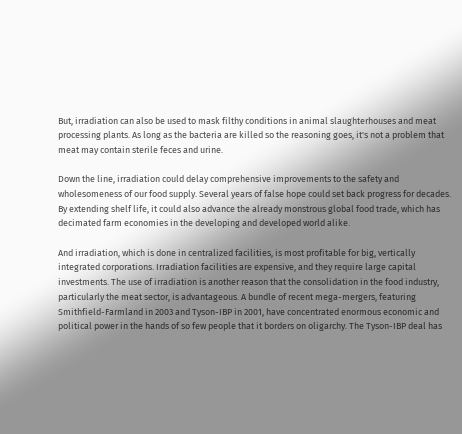But, irradiation can also be used to mask filthy conditions in animal slaughterhouses and meat processing plants. As long as the bacteria are killed so the reasoning goes, it's not a problem that meat may contain sterile feces and urine.

Down the line, irradiation could delay comprehensive improvements to the safety and wholesomeness of our food supply. Several years of false hope could set back progress for decades. By extending shelf life, it could also advance the already monstrous global food trade, which has decimated farm economies in the developing and developed world alike.

And irradiation, which is done in centralized facilities, is most profitable for big, vertically integrated corporations. Irradiation facilities are expensive, and they require large capital investments. The use of irradiation is another reason that the consolidation in the food industry, particularly the meat sector, is advantageous. A bundle of recent mega-mergers, featuring Smithfield-Farmland in 2003 and Tyson-IBP in 2001, have concentrated enormous economic and political power in the hands of so few people that it borders on oligarchy. The Tyson-IBP deal has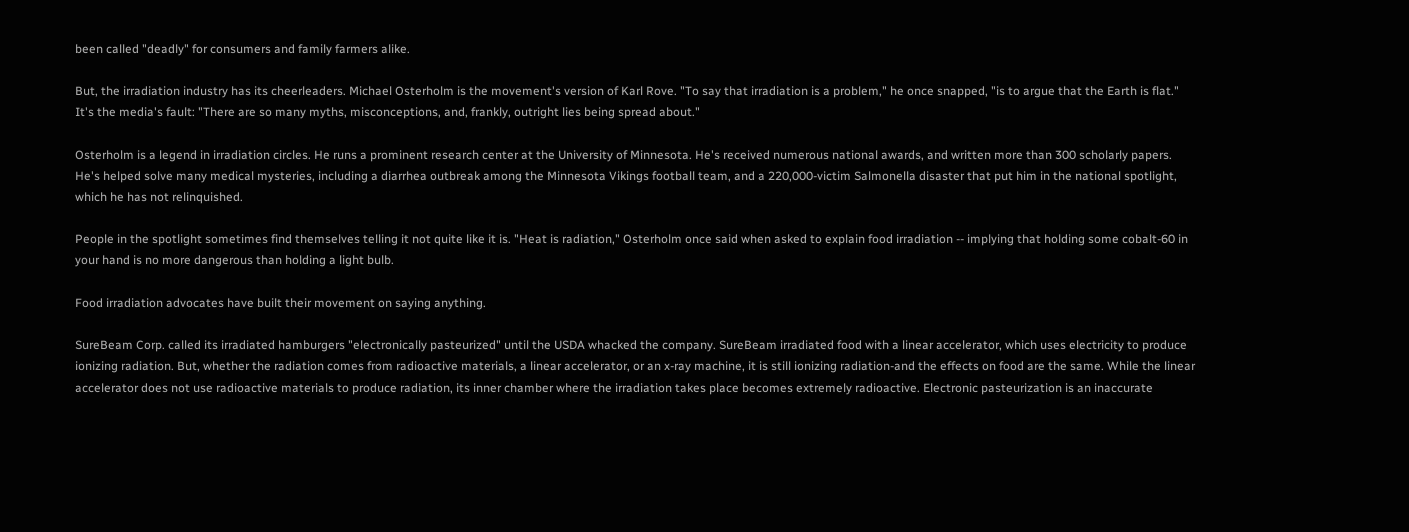been called "deadly" for consumers and family farmers alike.

But, the irradiation industry has its cheerleaders. Michael Osterholm is the movement's version of Karl Rove. "To say that irradiation is a problem," he once snapped, "is to argue that the Earth is flat." It's the media's fault: "There are so many myths, misconceptions, and, frankly, outright lies being spread about."

Osterholm is a legend in irradiation circles. He runs a prominent research center at the University of Minnesota. He's received numerous national awards, and written more than 300 scholarly papers. He's helped solve many medical mysteries, including a diarrhea outbreak among the Minnesota Vikings football team, and a 220,000-victim Salmonella disaster that put him in the national spotlight, which he has not relinquished.

People in the spotlight sometimes find themselves telling it not quite like it is. "Heat is radiation," Osterholm once said when asked to explain food irradiation -- implying that holding some cobalt-60 in your hand is no more dangerous than holding a light bulb.

Food irradiation advocates have built their movement on saying anything.

SureBeam Corp. called its irradiated hamburgers "electronically pasteurized" until the USDA whacked the company. SureBeam irradiated food with a linear accelerator, which uses electricity to produce ionizing radiation. But, whether the radiation comes from radioactive materials, a linear accelerator, or an x-ray machine, it is still ionizing radiation-and the effects on food are the same. While the linear accelerator does not use radioactive materials to produce radiation, its inner chamber where the irradiation takes place becomes extremely radioactive. Electronic pasteurization is an inaccurate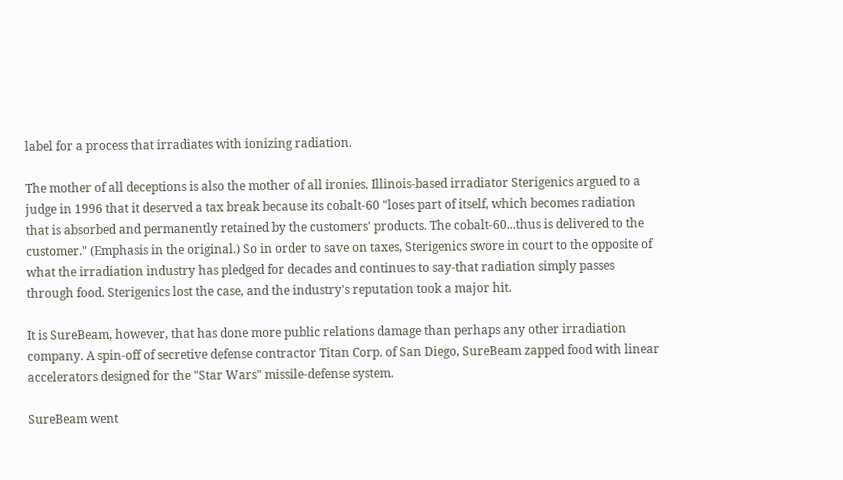label for a process that irradiates with ionizing radiation.

The mother of all deceptions is also the mother of all ironies. Illinois-based irradiator Sterigenics argued to a judge in 1996 that it deserved a tax break because its cobalt-60 "loses part of itself, which becomes radiation that is absorbed and permanently retained by the customers' products. The cobalt-60...thus is delivered to the customer." (Emphasis in the original.) So in order to save on taxes, Sterigenics swore in court to the opposite of what the irradiation industry has pledged for decades and continues to say-that radiation simply passes through food. Sterigenics lost the case, and the industry's reputation took a major hit.

It is SureBeam, however, that has done more public relations damage than perhaps any other irradiation company. A spin-off of secretive defense contractor Titan Corp. of San Diego, SureBeam zapped food with linear accelerators designed for the "Star Wars" missile-defense system.

SureBeam went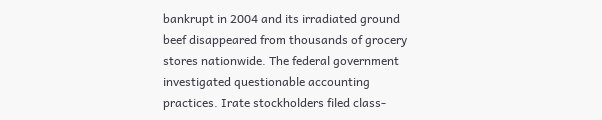bankrupt in 2004 and its irradiated ground beef disappeared from thousands of grocery stores nationwide. The federal government investigated questionable accounting practices. Irate stockholders filed class-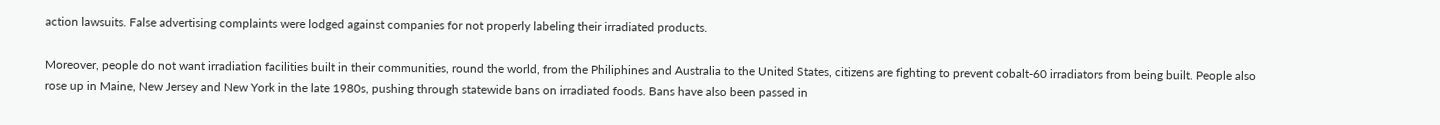action lawsuits. False advertising complaints were lodged against companies for not properly labeling their irradiated products.

Moreover, people do not want irradiation facilities built in their communities, round the world, from the Philiphines and Australia to the United States, citizens are fighting to prevent cobalt-60 irradiators from being built. People also rose up in Maine, New Jersey and New York in the late 1980s, pushing through statewide bans on irradiated foods. Bans have also been passed in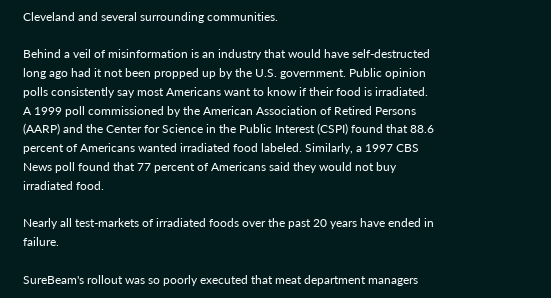Cleveland and several surrounding communities.

Behind a veil of misinformation is an industry that would have self-destructed long ago had it not been propped up by the U.S. government. Public opinion polls consistently say most Americans want to know if their food is irradiated. A 1999 poll commissioned by the American Association of Retired Persons (AARP) and the Center for Science in the Public Interest (CSPI) found that 88.6 percent of Americans wanted irradiated food labeled. Similarly, a 1997 CBS News poll found that 77 percent of Americans said they would not buy irradiated food.

Nearly all test-markets of irradiated foods over the past 20 years have ended in failure.

SureBeam's rollout was so poorly executed that meat department managers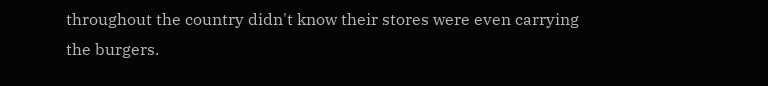throughout the country didn't know their stores were even carrying the burgers.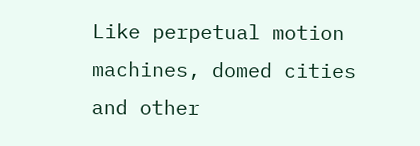Like perpetual motion machines, domed cities and other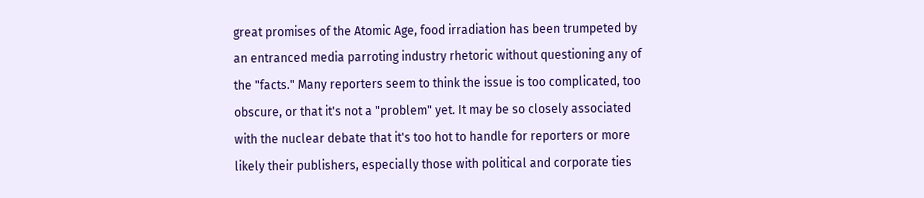great promises of the Atomic Age, food irradiation has been trumpeted by an entranced media parroting industry rhetoric without questioning any of the "facts." Many reporters seem to think the issue is too complicated, too obscure, or that it's not a "problem" yet. It may be so closely associated with the nuclear debate that it's too hot to handle for reporters or more likely their publishers, especially those with political and corporate ties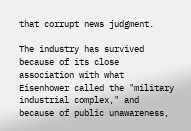that corrupt news judgment.

The industry has survived because of its close association with what Eisenhower called the "military industrial complex," and because of public unawareness,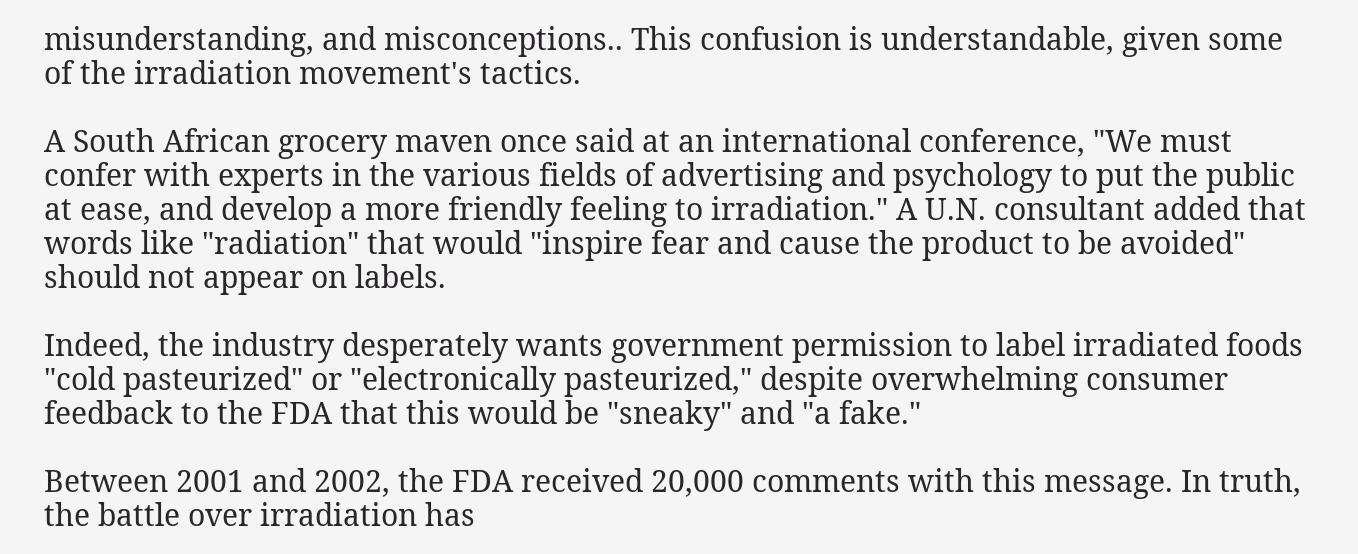misunderstanding, and misconceptions.. This confusion is understandable, given some of the irradiation movement's tactics.

A South African grocery maven once said at an international conference, "We must confer with experts in the various fields of advertising and psychology to put the public at ease, and develop a more friendly feeling to irradiation." A U.N. consultant added that words like "radiation" that would "inspire fear and cause the product to be avoided" should not appear on labels.

Indeed, the industry desperately wants government permission to label irradiated foods "cold pasteurized" or "electronically pasteurized," despite overwhelming consumer feedback to the FDA that this would be "sneaky" and "a fake."

Between 2001 and 2002, the FDA received 20,000 comments with this message. In truth, the battle over irradiation has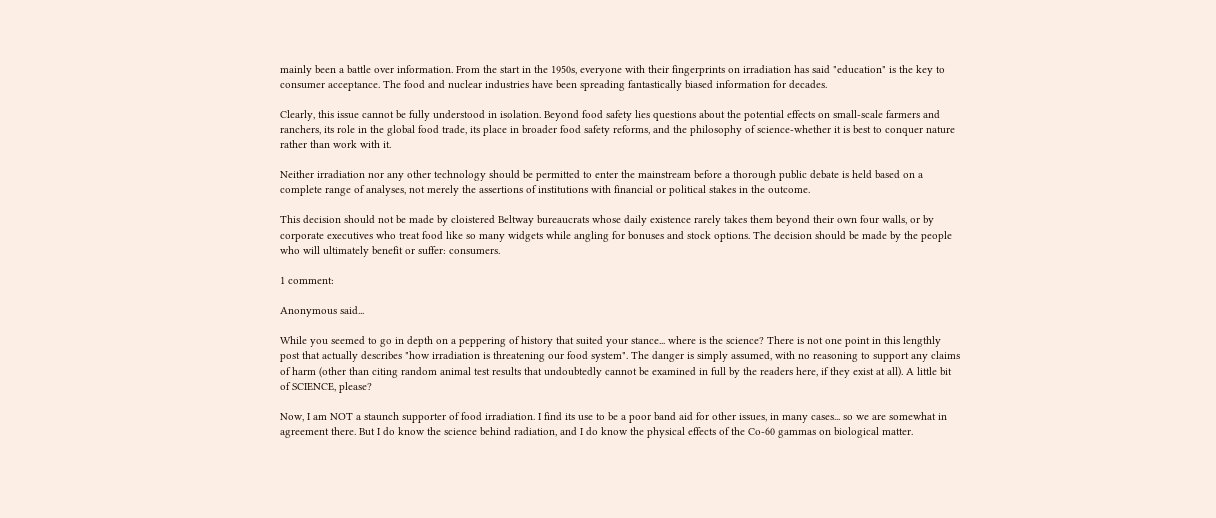mainly been a battle over information. From the start in the 1950s, everyone with their fingerprints on irradiation has said "education" is the key to consumer acceptance. The food and nuclear industries have been spreading fantastically biased information for decades.

Clearly, this issue cannot be fully understood in isolation. Beyond food safety lies questions about the potential effects on small-scale farmers and ranchers, its role in the global food trade, its place in broader food safety reforms, and the philosophy of science-whether it is best to conquer nature rather than work with it.

Neither irradiation nor any other technology should be permitted to enter the mainstream before a thorough public debate is held based on a complete range of analyses, not merely the assertions of institutions with financial or political stakes in the outcome.

This decision should not be made by cloistered Beltway bureaucrats whose daily existence rarely takes them beyond their own four walls, or by corporate executives who treat food like so many widgets while angling for bonuses and stock options. The decision should be made by the people who will ultimately benefit or suffer: consumers.

1 comment:

Anonymous said...

While you seemed to go in depth on a peppering of history that suited your stance... where is the science? There is not one point in this lengthly post that actually describes "how irradiation is threatening our food system". The danger is simply assumed, with no reasoning to support any claims of harm (other than citing random animal test results that undoubtedly cannot be examined in full by the readers here, if they exist at all). A little bit of SCIENCE, please?

Now, I am NOT a staunch supporter of food irradiation. I find its use to be a poor band aid for other issues, in many cases... so we are somewhat in agreement there. But I do know the science behind radiation, and I do know the physical effects of the Co-60 gammas on biological matter.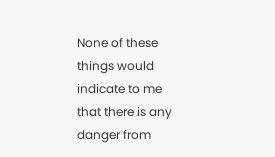None of these things would indicate to me that there is any danger from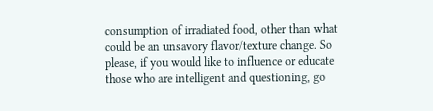consumption of irradiated food, other than what could be an unsavory flavor/texture change. So please, if you would like to influence or educate those who are intelligent and questioning, go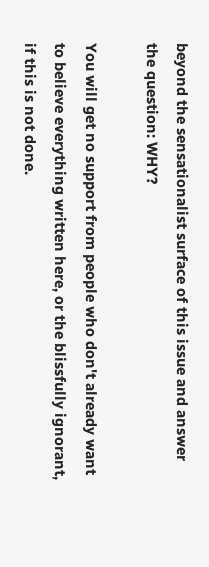beyond the sensationalist surface of this issue and answer the question: WHY?

You will get no support from people who don't already want to believe everything written here, or the blissfully ignorant, if this is not done.